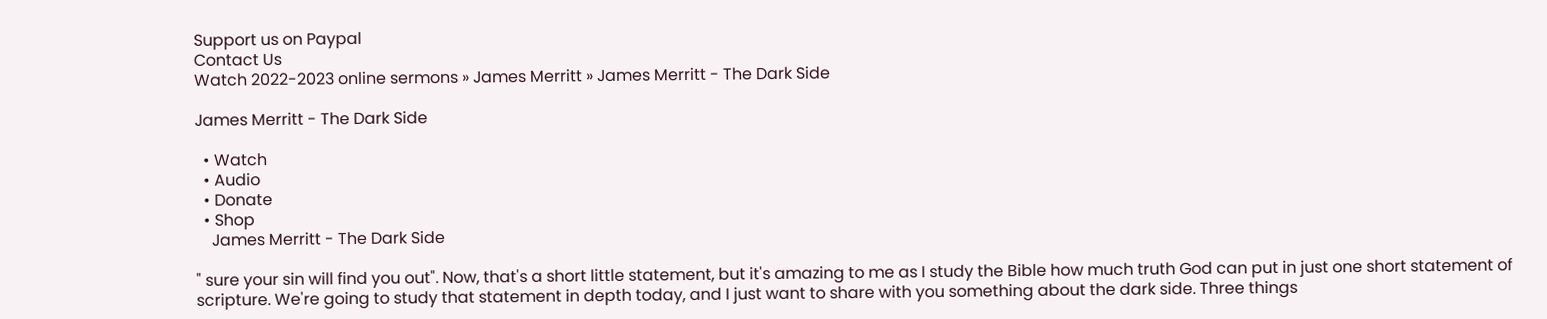Support us on Paypal
Contact Us
Watch 2022-2023 online sermons » James Merritt » James Merritt - The Dark Side

James Merritt - The Dark Side

  • Watch
  • Audio
  • Donate
  • Shop
    James Merritt - The Dark Side

" sure your sin will find you out". Now, that's a short little statement, but it's amazing to me as I study the Bible how much truth God can put in just one short statement of scripture. We're going to study that statement in depth today, and I just want to share with you something about the dark side. Three things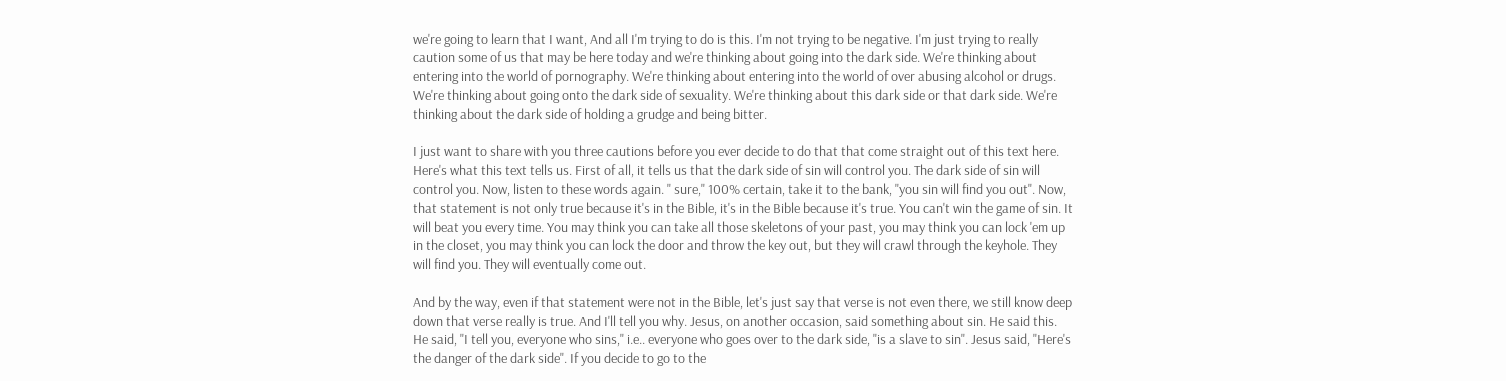we're going to learn that I want, And all I'm trying to do is this. I'm not trying to be negative. I'm just trying to really caution some of us that may be here today and we're thinking about going into the dark side. We're thinking about entering into the world of pornography. We're thinking about entering into the world of over abusing alcohol or drugs. We're thinking about going onto the dark side of sexuality. We're thinking about this dark side or that dark side. We're thinking about the dark side of holding a grudge and being bitter.

I just want to share with you three cautions before you ever decide to do that that come straight out of this text here. Here's what this text tells us. First of all, it tells us that the dark side of sin will control you. The dark side of sin will control you. Now, listen to these words again. " sure," 100% certain, take it to the bank, "you sin will find you out". Now, that statement is not only true because it's in the Bible, it's in the Bible because it's true. You can't win the game of sin. It will beat you every time. You may think you can take all those skeletons of your past, you may think you can lock 'em up in the closet, you may think you can lock the door and throw the key out, but they will crawl through the keyhole. They will find you. They will eventually come out.

And by the way, even if that statement were not in the Bible, let's just say that verse is not even there, we still know deep down that verse really is true. And I'll tell you why. Jesus, on another occasion, said something about sin. He said this. He said, "I tell you, everyone who sins," i.e.. everyone who goes over to the dark side, "is a slave to sin". Jesus said, "Here's the danger of the dark side". If you decide to go to the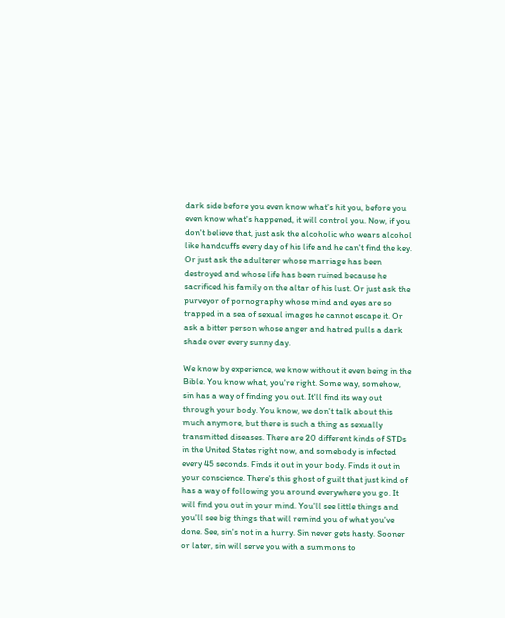dark side before you even know what's hit you, before you even know what's happened, it will control you. Now, if you don't believe that, just ask the alcoholic who wears alcohol like handcuffs every day of his life and he can't find the key. Or just ask the adulterer whose marriage has been destroyed and whose life has been ruined because he sacrificed his family on the altar of his lust. Or just ask the purveyor of pornography whose mind and eyes are so trapped in a sea of sexual images he cannot escape it. Or ask a bitter person whose anger and hatred pulls a dark shade over every sunny day.

We know by experience, we know without it even being in the Bible. You know what, you're right. Some way, somehow, sin has a way of finding you out. It'll find its way out through your body. You know, we don't talk about this much anymore, but there is such a thing as sexually transmitted diseases. There are 20 different kinds of STDs in the United States right now, and somebody is infected every 45 seconds. Finds it out in your body. Finds it out in your conscience. There's this ghost of guilt that just kind of has a way of following you around everywhere you go. It will find you out in your mind. You'll see little things and you'll see big things that will remind you of what you've done. See, sin's not in a hurry. Sin never gets hasty. Sooner or later, sin will serve you with a summons to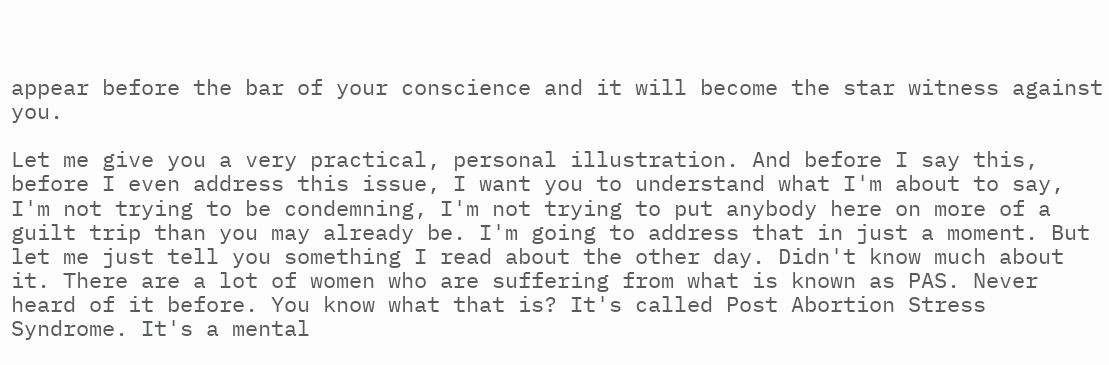appear before the bar of your conscience and it will become the star witness against you.

Let me give you a very practical, personal illustration. And before I say this, before I even address this issue, I want you to understand what I'm about to say, I'm not trying to be condemning, I'm not trying to put anybody here on more of a guilt trip than you may already be. I'm going to address that in just a moment. But let me just tell you something I read about the other day. Didn't know much about it. There are a lot of women who are suffering from what is known as PAS. Never heard of it before. You know what that is? It's called Post Abortion Stress Syndrome. It's a mental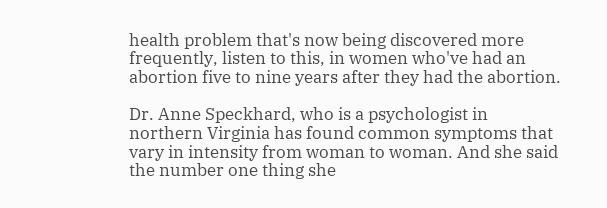health problem that's now being discovered more frequently, listen to this, in women who've had an abortion five to nine years after they had the abortion.

Dr. Anne Speckhard, who is a psychologist in northern Virginia has found common symptoms that vary in intensity from woman to woman. And she said the number one thing she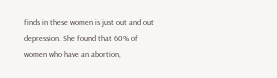finds in these women is just out and out depression. She found that 60% of women who have an abortion,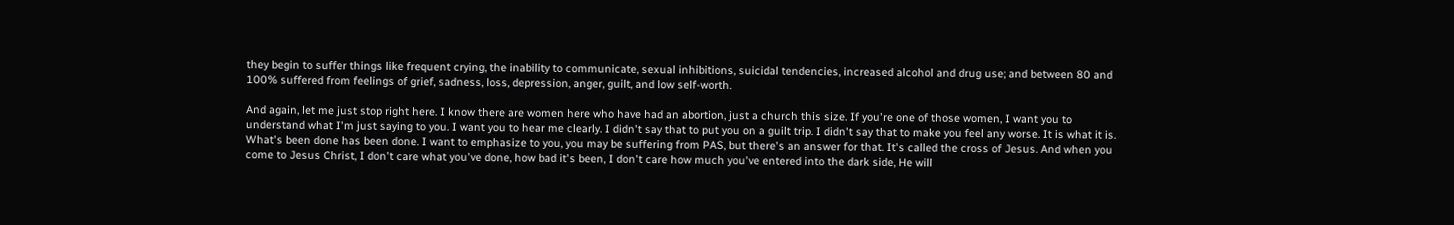they begin to suffer things like frequent crying, the inability to communicate, sexual inhibitions, suicidal tendencies, increased alcohol and drug use; and between 80 and 100% suffered from feelings of grief, sadness, loss, depression, anger, guilt, and low self-worth.

And again, let me just stop right here. I know there are women here who have had an abortion, just a church this size. If you're one of those women, I want you to understand what I'm just saying to you. I want you to hear me clearly. I didn't say that to put you on a guilt trip. I didn't say that to make you feel any worse. It is what it is. What's been done has been done. I want to emphasize to you, you may be suffering from PAS, but there's an answer for that. It's called the cross of Jesus. And when you come to Jesus Christ, I don't care what you've done, how bad it's been, I don't care how much you've entered into the dark side, He will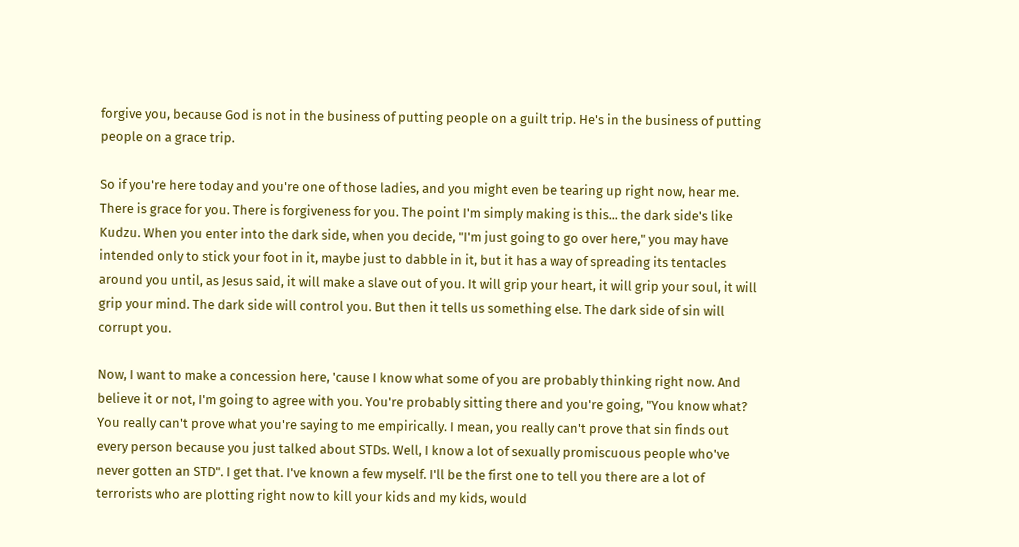forgive you, because God is not in the business of putting people on a guilt trip. He's in the business of putting people on a grace trip.

So if you're here today and you're one of those ladies, and you might even be tearing up right now, hear me. There is grace for you. There is forgiveness for you. The point I'm simply making is this... the dark side's like Kudzu. When you enter into the dark side, when you decide, "I'm just going to go over here," you may have intended only to stick your foot in it, maybe just to dabble in it, but it has a way of spreading its tentacles around you until, as Jesus said, it will make a slave out of you. It will grip your heart, it will grip your soul, it will grip your mind. The dark side will control you. But then it tells us something else. The dark side of sin will corrupt you.

Now, I want to make a concession here, 'cause I know what some of you are probably thinking right now. And believe it or not, I'm going to agree with you. You're probably sitting there and you're going, "You know what? You really can't prove what you're saying to me empirically. I mean, you really can't prove that sin finds out every person because you just talked about STDs. Well, I know a lot of sexually promiscuous people who've never gotten an STD". I get that. I've known a few myself. I'll be the first one to tell you there are a lot of terrorists who are plotting right now to kill your kids and my kids, would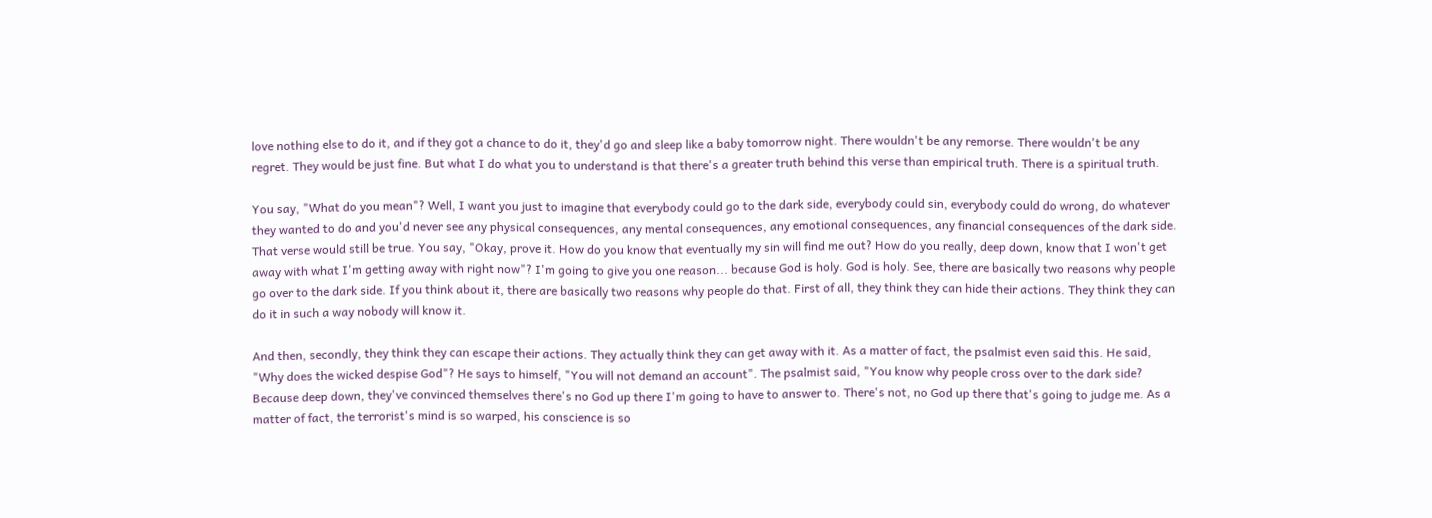love nothing else to do it, and if they got a chance to do it, they'd go and sleep like a baby tomorrow night. There wouldn't be any remorse. There wouldn't be any regret. They would be just fine. But what I do what you to understand is that there's a greater truth behind this verse than empirical truth. There is a spiritual truth.

You say, "What do you mean"? Well, I want you just to imagine that everybody could go to the dark side, everybody could sin, everybody could do wrong, do whatever they wanted to do and you'd never see any physical consequences, any mental consequences, any emotional consequences, any financial consequences of the dark side. That verse would still be true. You say, "Okay, prove it. How do you know that eventually my sin will find me out? How do you really, deep down, know that I won't get away with what I'm getting away with right now"? I'm going to give you one reason... because God is holy. God is holy. See, there are basically two reasons why people go over to the dark side. If you think about it, there are basically two reasons why people do that. First of all, they think they can hide their actions. They think they can do it in such a way nobody will know it.

And then, secondly, they think they can escape their actions. They actually think they can get away with it. As a matter of fact, the psalmist even said this. He said, "Why does the wicked despise God"? He says to himself, "You will not demand an account". The psalmist said, "You know why people cross over to the dark side? Because deep down, they've convinced themselves there's no God up there I'm going to have to answer to. There's not, no God up there that's going to judge me. As a matter of fact, the terrorist's mind is so warped, his conscience is so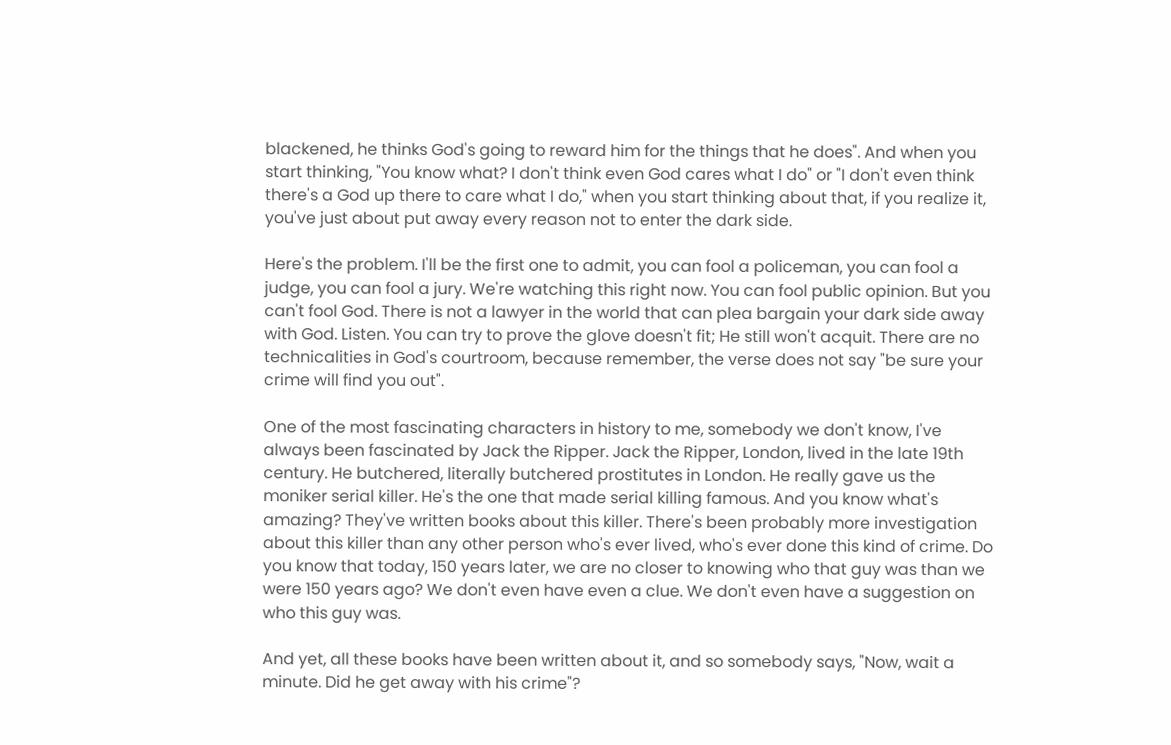blackened, he thinks God's going to reward him for the things that he does". And when you start thinking, "You know what? I don't think even God cares what I do" or "I don't even think there's a God up there to care what I do," when you start thinking about that, if you realize it, you've just about put away every reason not to enter the dark side.

Here's the problem. I'll be the first one to admit, you can fool a policeman, you can fool a judge, you can fool a jury. We're watching this right now. You can fool public opinion. But you can't fool God. There is not a lawyer in the world that can plea bargain your dark side away with God. Listen. You can try to prove the glove doesn't fit; He still won't acquit. There are no technicalities in God's courtroom, because remember, the verse does not say "be sure your crime will find you out".

One of the most fascinating characters in history to me, somebody we don't know, I've always been fascinated by Jack the Ripper. Jack the Ripper, London, lived in the late 19th century. He butchered, literally butchered prostitutes in London. He really gave us the moniker serial killer. He's the one that made serial killing famous. And you know what's amazing? They've written books about this killer. There's been probably more investigation about this killer than any other person who's ever lived, who's ever done this kind of crime. Do you know that today, 150 years later, we are no closer to knowing who that guy was than we were 150 years ago? We don't even have even a clue. We don't even have a suggestion on who this guy was.

And yet, all these books have been written about it, and so somebody says, "Now, wait a minute. Did he get away with his crime"?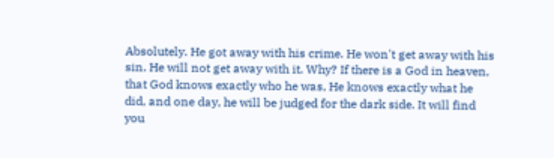Absolutely. He got away with his crime. He won't get away with his sin. He will not get away with it. Why? If there is a God in heaven, that God knows exactly who he was, He knows exactly what he did, and one day, he will be judged for the dark side. It will find you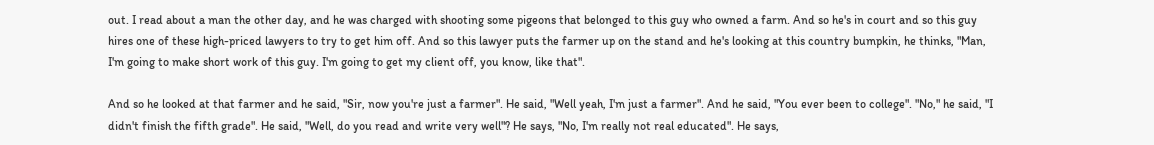out. I read about a man the other day, and he was charged with shooting some pigeons that belonged to this guy who owned a farm. And so he's in court and so this guy hires one of these high-priced lawyers to try to get him off. And so this lawyer puts the farmer up on the stand and he's looking at this country bumpkin, he thinks, "Man, I'm going to make short work of this guy. I'm going to get my client off, you know, like that".

And so he looked at that farmer and he said, "Sir, now you're just a farmer". He said, "Well yeah, I'm just a farmer". And he said, "You ever been to college". "No," he said, "I didn't finish the fifth grade". He said, "Well, do you read and write very well"? He says, "No, I'm really not real educated". He says,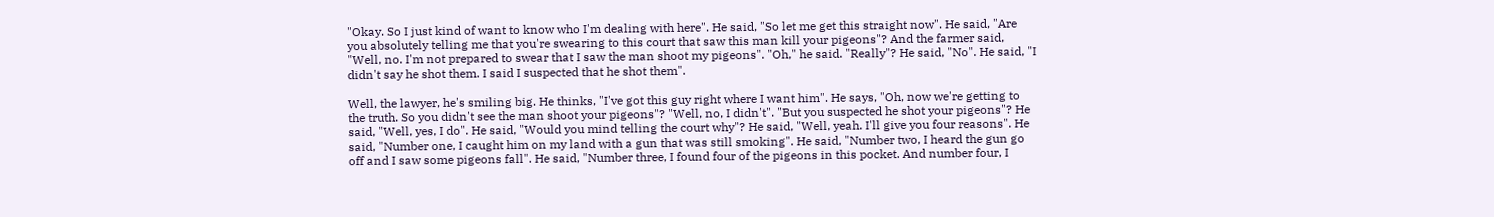"Okay. So I just kind of want to know who I'm dealing with here". He said, "So let me get this straight now". He said, "Are you absolutely telling me that you're swearing to this court that saw this man kill your pigeons"? And the farmer said, "Well, no. I'm not prepared to swear that I saw the man shoot my pigeons". "Oh," he said. "Really"? He said, "No". He said, "I didn't say he shot them. I said I suspected that he shot them".

Well, the lawyer, he's smiling big. He thinks, "I've got this guy right where I want him". He says, "Oh, now we're getting to the truth. So you didn't see the man shoot your pigeons"? "Well, no, I didn't". "But you suspected he shot your pigeons"? He said, "Well, yes, I do". He said, "Would you mind telling the court why"? He said, "Well, yeah. I'll give you four reasons". He said, "Number one, I caught him on my land with a gun that was still smoking". He said, "Number two, I heard the gun go off and I saw some pigeons fall". He said, "Number three, I found four of the pigeons in this pocket. And number four, I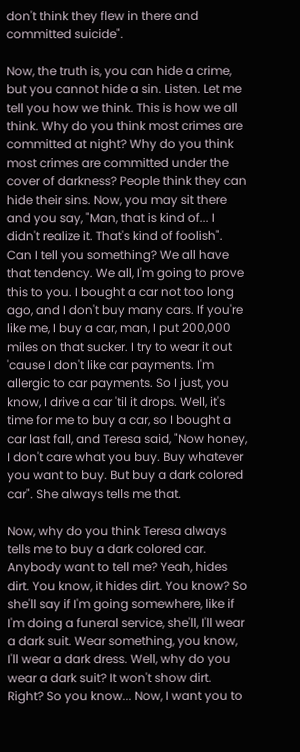don't think they flew in there and committed suicide".

Now, the truth is, you can hide a crime, but you cannot hide a sin. Listen. Let me tell you how we think. This is how we all think. Why do you think most crimes are committed at night? Why do you think most crimes are committed under the cover of darkness? People think they can hide their sins. Now, you may sit there and you say, "Man, that is kind of... I didn't realize it. That's kind of foolish". Can I tell you something? We all have that tendency. We all, I'm going to prove this to you. I bought a car not too long ago, and I don't buy many cars. If you're like me, I buy a car, man, I put 200,000 miles on that sucker. I try to wear it out 'cause I don't like car payments. I'm allergic to car payments. So I just, you know, I drive a car 'til it drops. Well, it's time for me to buy a car, so I bought a car last fall, and Teresa said, "Now honey, I don't care what you buy. Buy whatever you want to buy. But buy a dark colored car". She always tells me that.

Now, why do you think Teresa always tells me to buy a dark colored car. Anybody want to tell me? Yeah, hides dirt. You know, it hides dirt. You know? So she'll say if I'm going somewhere, like if I'm doing a funeral service, she'll, I'll wear a dark suit. Wear something, you know, I'll wear a dark dress. Well, why do you wear a dark suit? It won't show dirt. Right? So you know... Now, I want you to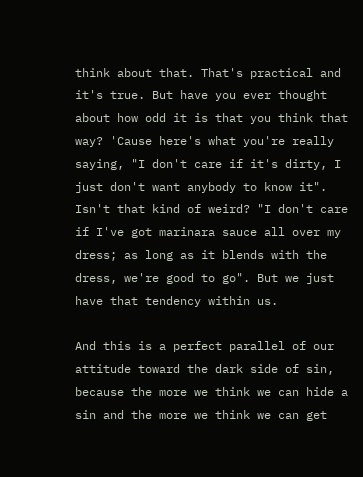think about that. That's practical and it's true. But have you ever thought about how odd it is that you think that way? 'Cause here's what you're really saying, "I don't care if it's dirty, I just don't want anybody to know it". Isn't that kind of weird? "I don't care if I've got marinara sauce all over my dress; as long as it blends with the dress, we're good to go". But we just have that tendency within us.

And this is a perfect parallel of our attitude toward the dark side of sin, because the more we think we can hide a sin and the more we think we can get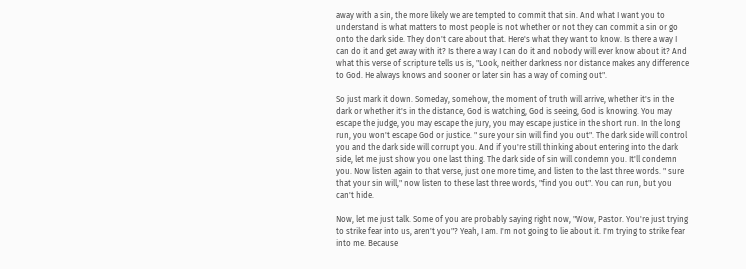away with a sin, the more likely we are tempted to commit that sin. And what I want you to understand is what matters to most people is not whether or not they can commit a sin or go onto the dark side. They don't care about that. Here's what they want to know. Is there a way I can do it and get away with it? Is there a way I can do it and nobody will ever know about it? And what this verse of scripture tells us is, "Look, neither darkness nor distance makes any difference to God. He always knows and sooner or later sin has a way of coming out".

So just mark it down. Someday, somehow, the moment of truth will arrive, whether it's in the dark or whether it's in the distance, God is watching, God is seeing, God is knowing. You may escape the judge, you may escape the jury, you may escape justice in the short run. In the long run, you won't escape God or justice. " sure your sin will find you out". The dark side will control you and the dark side will corrupt you. And if you're still thinking about entering into the dark side, let me just show you one last thing. The dark side of sin will condemn you. It'll condemn you. Now listen again to that verse, just one more time, and listen to the last three words. " sure that your sin will," now listen to these last three words, "find you out". You can run, but you can't hide.

Now, let me just talk. Some of you are probably saying right now, "Wow, Pastor. You're just trying to strike fear into us, aren't you"? Yeah, I am. I'm not going to lie about it. I'm trying to strike fear into me. Because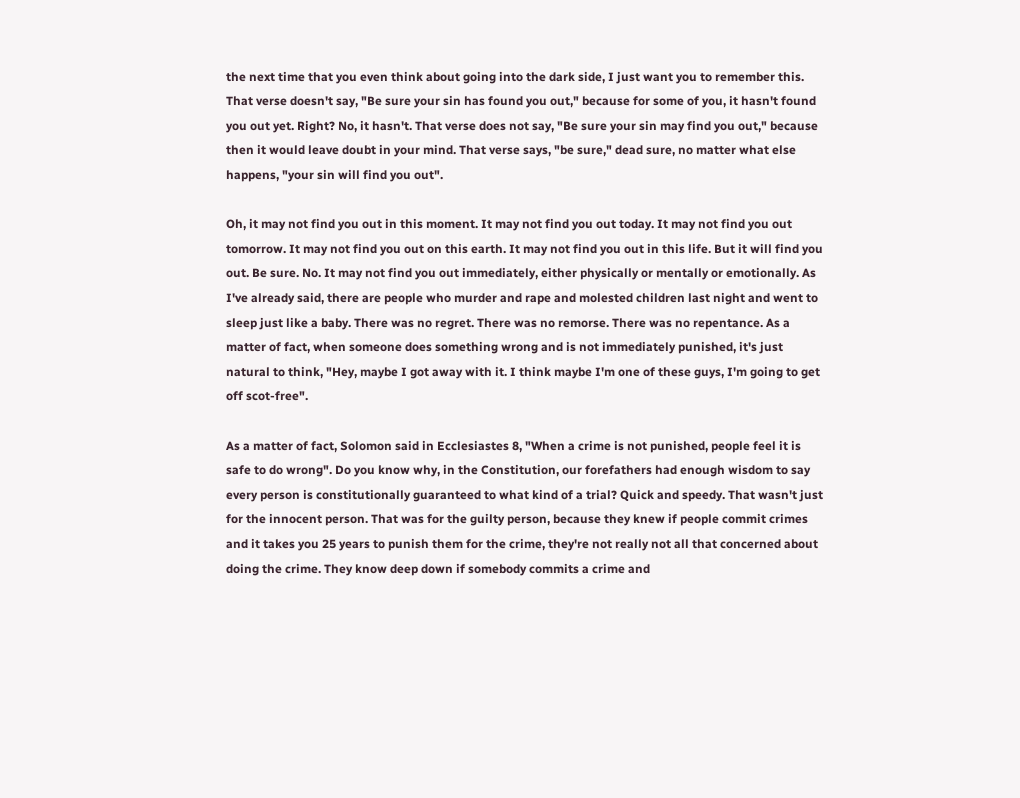the next time that you even think about going into the dark side, I just want you to remember this. That verse doesn't say, "Be sure your sin has found you out," because for some of you, it hasn't found you out yet. Right? No, it hasn't. That verse does not say, "Be sure your sin may find you out," because then it would leave doubt in your mind. That verse says, "be sure," dead sure, no matter what else happens, "your sin will find you out".

Oh, it may not find you out in this moment. It may not find you out today. It may not find you out tomorrow. It may not find you out on this earth. It may not find you out in this life. But it will find you out. Be sure. No. It may not find you out immediately, either physically or mentally or emotionally. As I've already said, there are people who murder and rape and molested children last night and went to sleep just like a baby. There was no regret. There was no remorse. There was no repentance. As a matter of fact, when someone does something wrong and is not immediately punished, it's just natural to think, "Hey, maybe I got away with it. I think maybe I'm one of these guys, I'm going to get off scot-free".

As a matter of fact, Solomon said in Ecclesiastes 8, "When a crime is not punished, people feel it is safe to do wrong". Do you know why, in the Constitution, our forefathers had enough wisdom to say every person is constitutionally guaranteed to what kind of a trial? Quick and speedy. That wasn't just for the innocent person. That was for the guilty person, because they knew if people commit crimes and it takes you 25 years to punish them for the crime, they're not really not all that concerned about doing the crime. They know deep down if somebody commits a crime and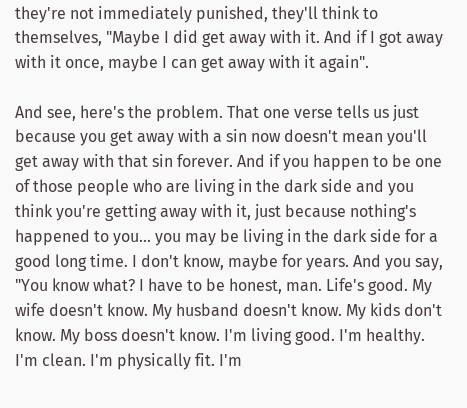they're not immediately punished, they'll think to themselves, "Maybe I did get away with it. And if I got away with it once, maybe I can get away with it again".

And see, here's the problem. That one verse tells us just because you get away with a sin now doesn't mean you'll get away with that sin forever. And if you happen to be one of those people who are living in the dark side and you think you're getting away with it, just because nothing's happened to you... you may be living in the dark side for a good long time. I don't know, maybe for years. And you say, "You know what? I have to be honest, man. Life's good. My wife doesn't know. My husband doesn't know. My kids don't know. My boss doesn't know. I'm living good. I'm healthy. I'm clean. I'm physically fit. I'm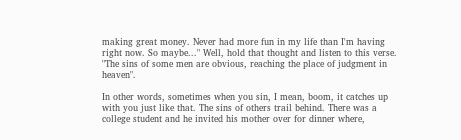making great money. Never had more fun in my life than I'm having right now. So maybe..." Well, hold that thought and listen to this verse. "The sins of some men are obvious, reaching the place of judgment in heaven".

In other words, sometimes when you sin, I mean, boom, it catches up with you just like that. The sins of others trail behind. There was a college student and he invited his mother over for dinner where,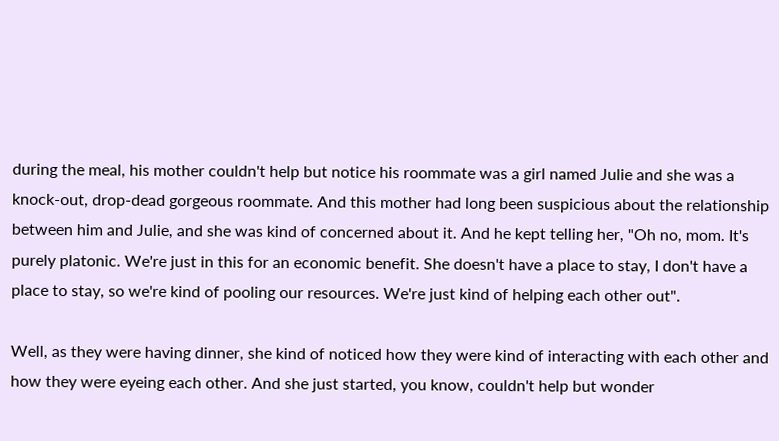during the meal, his mother couldn't help but notice his roommate was a girl named Julie and she was a knock-out, drop-dead gorgeous roommate. And this mother had long been suspicious about the relationship between him and Julie, and she was kind of concerned about it. And he kept telling her, "Oh no, mom. It's purely platonic. We're just in this for an economic benefit. She doesn't have a place to stay, I don't have a place to stay, so we're kind of pooling our resources. We're just kind of helping each other out".

Well, as they were having dinner, she kind of noticed how they were kind of interacting with each other and how they were eyeing each other. And she just started, you know, couldn't help but wonder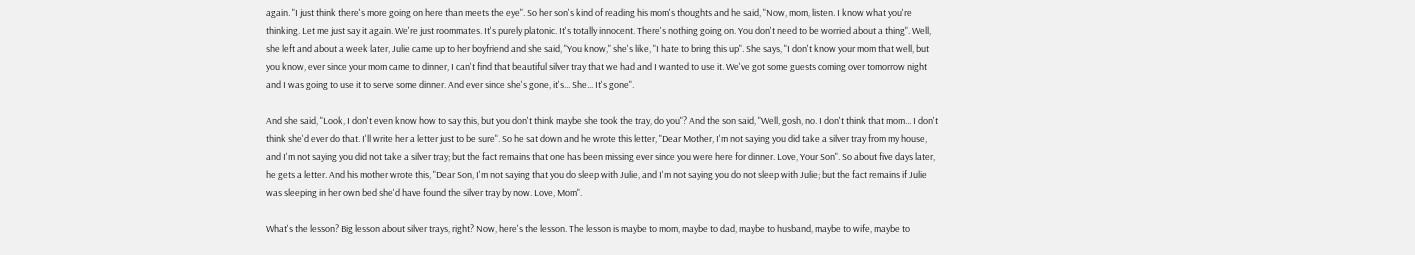again. "I just think there's more going on here than meets the eye". So her son's kind of reading his mom's thoughts and he said, "Now, mom, listen. I know what you're thinking. Let me just say it again. We're just roommates. It's purely platonic. It's totally innocent. There's nothing going on. You don't need to be worried about a thing". Well, she left and about a week later, Julie came up to her boyfriend and she said, "You know," she's like, "I hate to bring this up". She says, "I don't know your mom that well, but you know, ever since your mom came to dinner, I can't find that beautiful silver tray that we had and I wanted to use it. We've got some guests coming over tomorrow night and I was going to use it to serve some dinner. And ever since she's gone, it's... She... It's gone".

And she said, "Look, I don't even know how to say this, but you don't think maybe she took the tray, do you"? And the son said, "Well, gosh, no. I don't think that mom... I don't think she'd ever do that. I'll write her a letter just to be sure". So he sat down and he wrote this letter, "Dear Mother, I'm not saying you did take a silver tray from my house, and I'm not saying you did not take a silver tray; but the fact remains that one has been missing ever since you were here for dinner. Love, Your Son". So about five days later, he gets a letter. And his mother wrote this, "Dear Son, I'm not saying that you do sleep with Julie, and I'm not saying you do not sleep with Julie; but the fact remains if Julie was sleeping in her own bed she'd have found the silver tray by now. Love, Mom".

What's the lesson? Big lesson about silver trays, right? Now, here's the lesson. The lesson is maybe to mom, maybe to dad, maybe to husband, maybe to wife, maybe to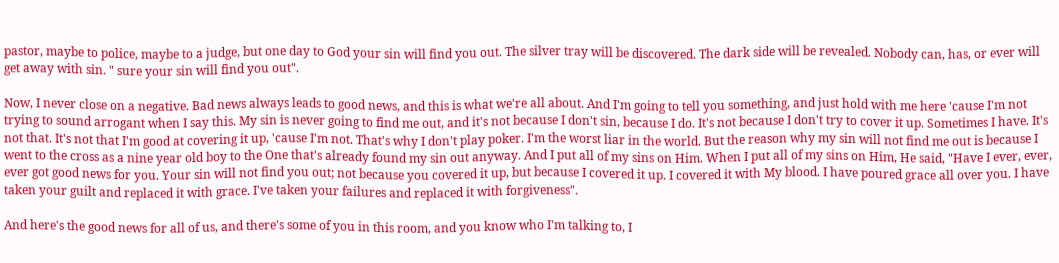pastor, maybe to police, maybe to a judge, but one day to God your sin will find you out. The silver tray will be discovered. The dark side will be revealed. Nobody can, has, or ever will get away with sin. " sure your sin will find you out".

Now, I never close on a negative. Bad news always leads to good news, and this is what we're all about. And I'm going to tell you something, and just hold with me here 'cause I'm not trying to sound arrogant when I say this. My sin is never going to find me out, and it's not because I don't sin, because I do. It's not because I don't try to cover it up. Sometimes I have. It's not that. It's not that I'm good at covering it up, 'cause I'm not. That's why I don't play poker. I'm the worst liar in the world. But the reason why my sin will not find me out is because I went to the cross as a nine year old boy to the One that's already found my sin out anyway. And I put all of my sins on Him. When I put all of my sins on Him, He said, "Have I ever, ever, ever got good news for you. Your sin will not find you out; not because you covered it up, but because I covered it up. I covered it with My blood. I have poured grace all over you. I have taken your guilt and replaced it with grace. I've taken your failures and replaced it with forgiveness".

And here's the good news for all of us, and there's some of you in this room, and you know who I'm talking to, I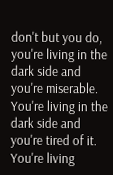don't but you do, you're living in the dark side and you're miserable. You're living in the dark side and you're tired of it. You're living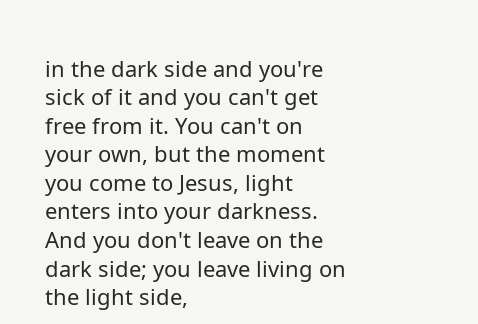in the dark side and you're sick of it and you can't get free from it. You can't on your own, but the moment you come to Jesus, light enters into your darkness. And you don't leave on the dark side; you leave living on the light side,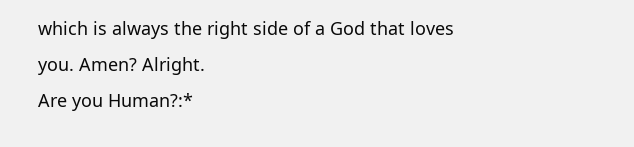which is always the right side of a God that loves you. Amen? Alright.
Are you Human?:*